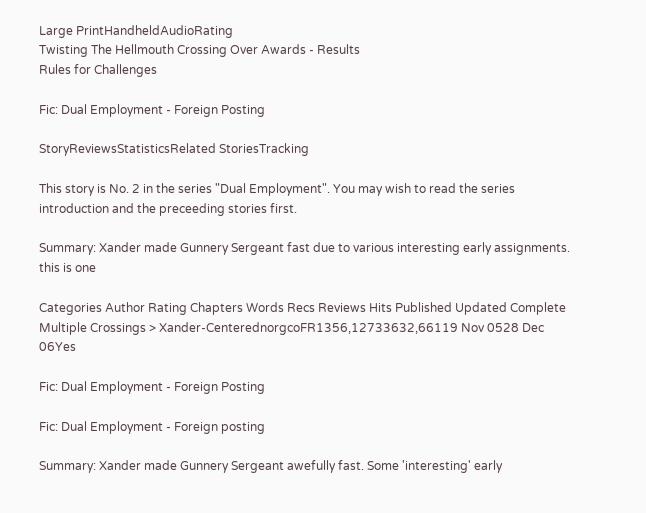Large PrintHandheldAudioRating
Twisting The Hellmouth Crossing Over Awards - Results
Rules for Challenges

Fic: Dual Employment - Foreign Posting

StoryReviewsStatisticsRelated StoriesTracking

This story is No. 2 in the series "Dual Employment". You may wish to read the series introduction and the preceeding stories first.

Summary: Xander made Gunnery Sergeant fast due to various interesting early assignments. this is one

Categories Author Rating Chapters Words Recs Reviews Hits Published Updated Complete
Multiple Crossings > Xander-CenterednorgcoFR1356,12733632,66119 Nov 0528 Dec 06Yes

Fic: Dual Employment - Foreign Posting

Fic: Dual Employment - Foreign posting

Summary: Xander made Gunnery Sergeant awefully fast. Some 'interesting' early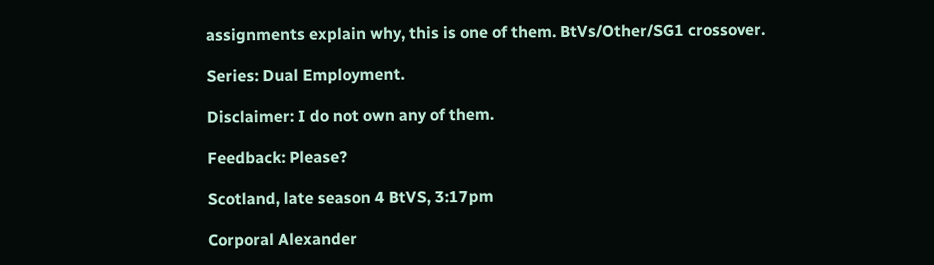assignments explain why, this is one of them. BtVs/Other/SG1 crossover.

Series: Dual Employment.

Disclaimer: I do not own any of them.

Feedback: Please?

Scotland, late season 4 BtVS, 3:17pm

Corporal Alexander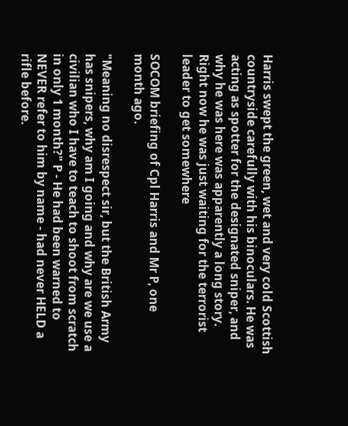Harris swept the green, wet and very cold Scottish countryside carefully with his binoculars. He was acting as spotter for the designated sniper, and why he was here was apparently a long story. Right now he was just waiting for the terrorist leader to get somewhere

SOCOM briefing of Cpl Harris and Mr P, one month ago.

"Meaning no disrespect sir, but the British Army has snipers, why am I going and why are we use a civilian who I have to teach to shoot from scratch in only 1 month?" P - He had been warned to NEVER refer to him by name - had never HELD a rifle before.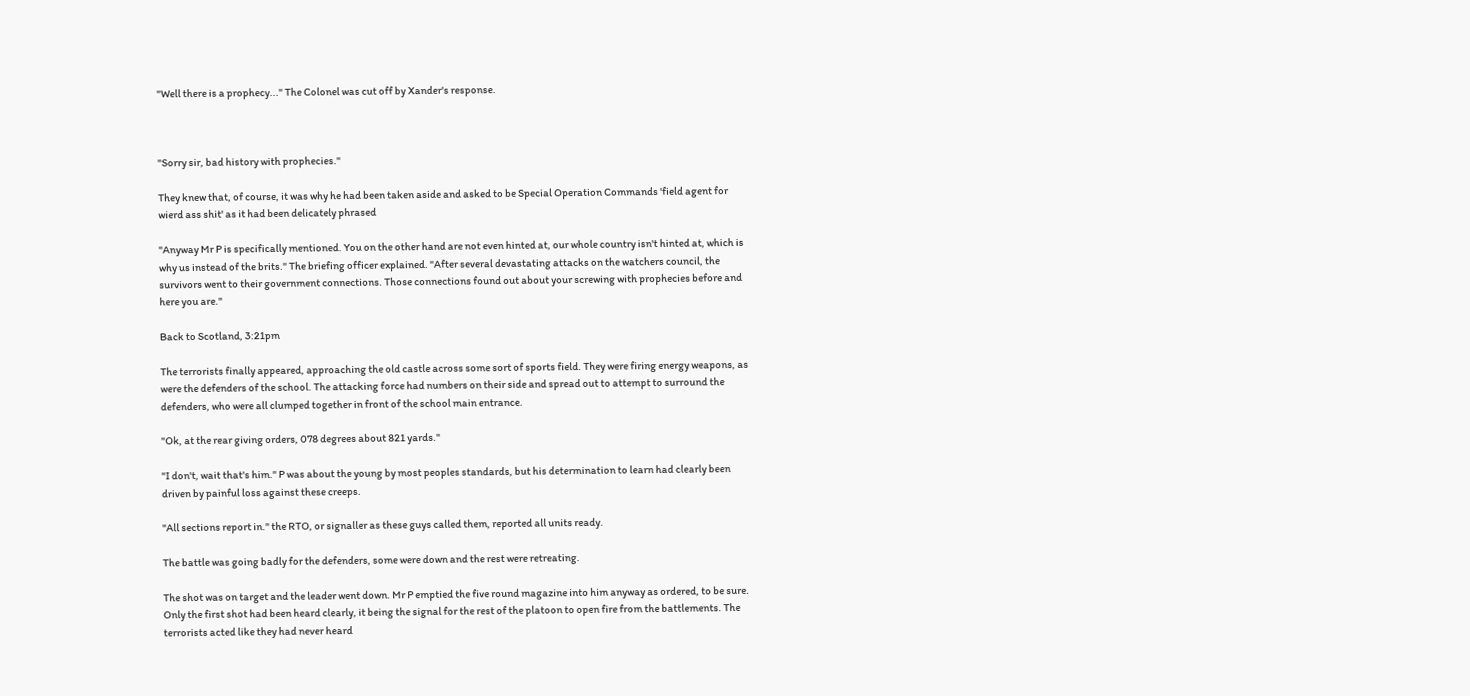"Well there is a prophecy..." The Colonel was cut off by Xander's response.



"Sorry sir, bad history with prophecies."

They knew that, of course, it was why he had been taken aside and asked to be Special Operation Commands 'field agent for wierd ass shit' as it had been delicately phrased

"Anyway Mr P is specifically mentioned. You on the other hand are not even hinted at, our whole country isn't hinted at, which is why us instead of the brits." The briefing officer explained. "After several devastating attacks on the watchers council, the survivors went to their government connections. Those connections found out about your screwing with prophecies before and here you are."

Back to Scotland, 3:21pm

The terrorists finally appeared, approaching the old castle across some sort of sports field. They were firing energy weapons, as were the defenders of the school. The attacking force had numbers on their side and spread out to attempt to surround the defenders, who were all clumped together in front of the school main entrance.

"Ok, at the rear giving orders, 078 degrees about 821 yards."

"I don't, wait that's him." P was about the young by most peoples standards, but his determination to learn had clearly been driven by painful loss against these creeps.

"All sections report in." the RTO, or signaller as these guys called them, reported all units ready.

The battle was going badly for the defenders, some were down and the rest were retreating.

The shot was on target and the leader went down. Mr P emptied the five round magazine into him anyway as ordered, to be sure. Only the first shot had been heard clearly, it being the signal for the rest of the platoon to open fire from the battlements. The terrorists acted like they had never heard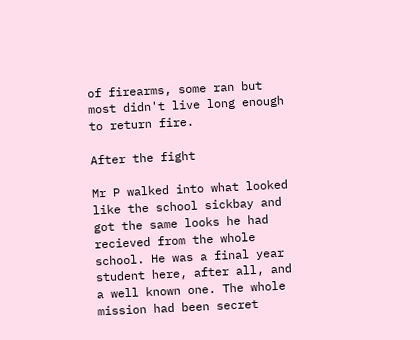of firearms, some ran but most didn't live long enough to return fire.

After the fight

Mr P walked into what looked like the school sickbay and got the same looks he had recieved from the whole school. He was a final year student here, after all, and a well known one. The whole mission had been secret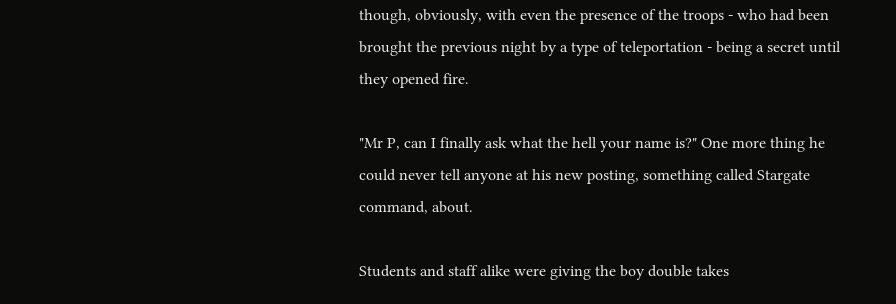though, obviously, with even the presence of the troops - who had been brought the previous night by a type of teleportation - being a secret until they opened fire.

"Mr P, can I finally ask what the hell your name is?" One more thing he could never tell anyone at his new posting, something called Stargate command, about.

Students and staff alike were giving the boy double takes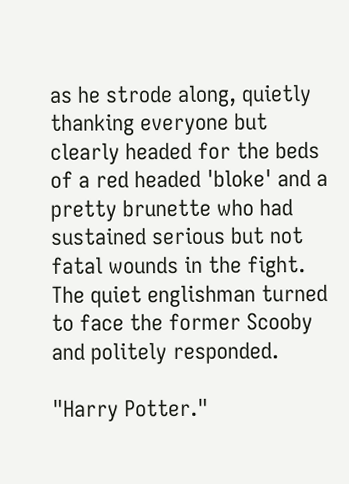as he strode along, quietly thanking everyone but clearly headed for the beds of a red headed 'bloke' and a pretty brunette who had sustained serious but not fatal wounds in the fight. The quiet englishman turned to face the former Scooby and politely responded.

"Harry Potter."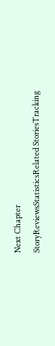Next Chapter
StoryReviewsStatisticsRelated StoriesTracking